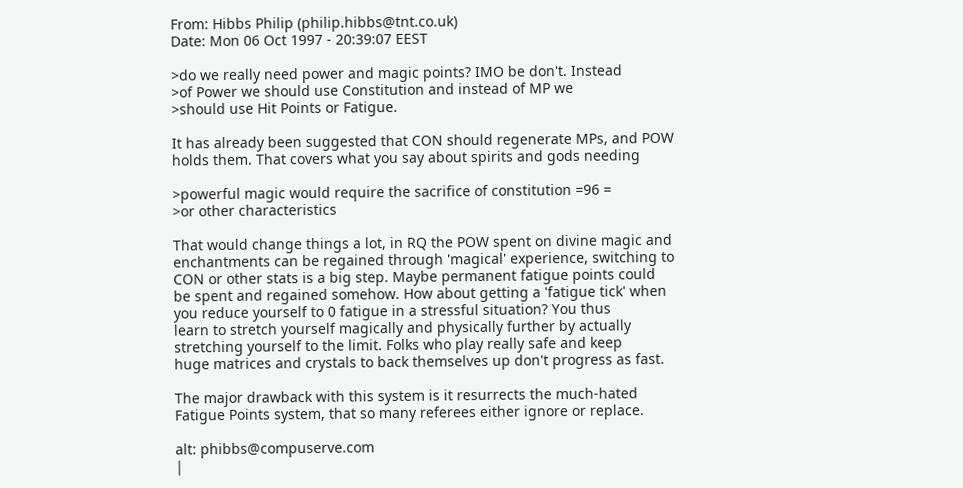From: Hibbs Philip (philip.hibbs@tnt.co.uk)
Date: Mon 06 Oct 1997 - 20:39:07 EEST

>do we really need power and magic points? IMO be don't. Instead
>of Power we should use Constitution and instead of MP we
>should use Hit Points or Fatigue.

It has already been suggested that CON should regenerate MPs, and POW
holds them. That covers what you say about spirits and gods needing

>powerful magic would require the sacrifice of constitution =96 =
>or other characteristics

That would change things a lot, in RQ the POW spent on divine magic and
enchantments can be regained through 'magical' experience, switching to
CON or other stats is a big step. Maybe permanent fatigue points could
be spent and regained somehow. How about getting a 'fatigue tick' when
you reduce yourself to 0 fatigue in a stressful situation? You thus
learn to stretch yourself magically and physically further by actually
stretching yourself to the limit. Folks who play really safe and keep
huge matrices and crystals to back themselves up don't progress as fast.

The major drawback with this system is it resurrects the much-hated
Fatigue Points system, that so many referees either ignore or replace.

alt: phibbs@compuserve.com
|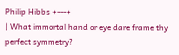Philip Hibbs +---+
| What immortal hand or eye dare frame thy perfect symmetry?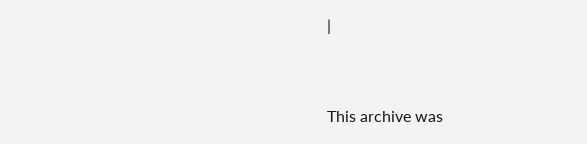|


This archive was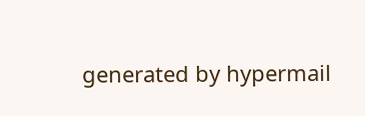generated by hypermail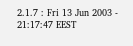2.1.7 : Fri 13 Jun 2003 - 21:17:47 EEST